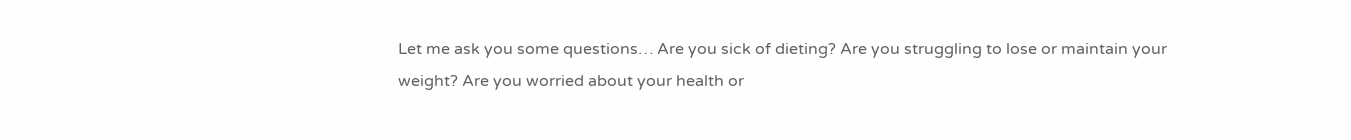Let me ask you some questions… Are you sick of dieting? Are you struggling to lose or maintain your weight? Are you worried about your health or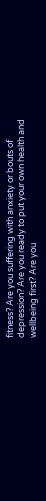fitness? Are you suffering with anxiety or bouts of depression? Are you ready to put your own health and wellbeing first? Are you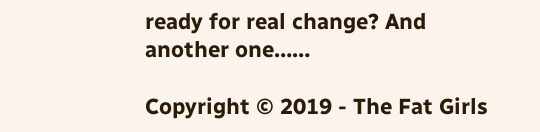ready for real change? And another one……

Copyright © 2019 - The Fat Girls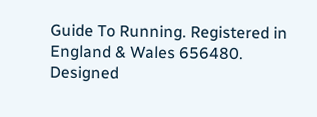Guide To Running. Registered in England & Wales 656480.
Designed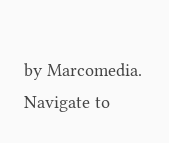by Marcomedia.
Navigate to